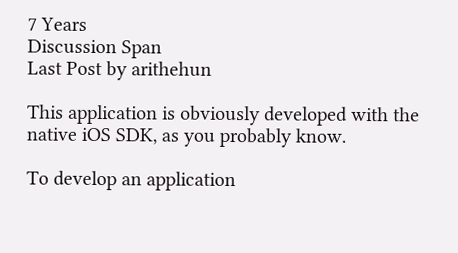7 Years
Discussion Span
Last Post by arithehun

This application is obviously developed with the native iOS SDK, as you probably know.

To develop an application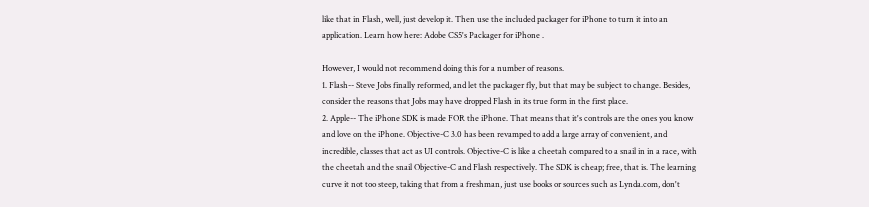like that in Flash, well, just develop it. Then use the included packager for iPhone to turn it into an application. Learn how here: Adobe CS5's Packager for iPhone .

However, I would not recommend doing this for a number of reasons.
1. Flash-- Steve Jobs finally reformed, and let the packager fly, but that may be subject to change. Besides, consider the reasons that Jobs may have dropped Flash in its true form in the first place.
2. Apple-- The iPhone SDK is made FOR the iPhone. That means that it's controls are the ones you know and love on the iPhone. Objective-C 3.0 has been revamped to add a large array of convenient, and incredible, classes that act as UI controls. Objective-C is like a cheetah compared to a snail in in a race, with the cheetah and the snail Objective-C and Flash respectively. The SDK is cheap; free, that is. The learning curve it not too steep, taking that from a freshman, just use books or sources such as Lynda.com, don't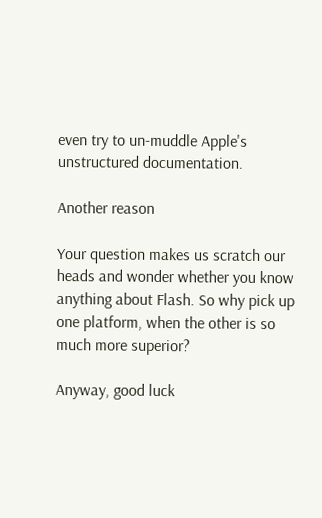even try to un-muddle Apple's unstructured documentation.

Another reason

Your question makes us scratch our heads and wonder whether you know anything about Flash. So why pick up one platform, when the other is so much more superior?

Anyway, good luck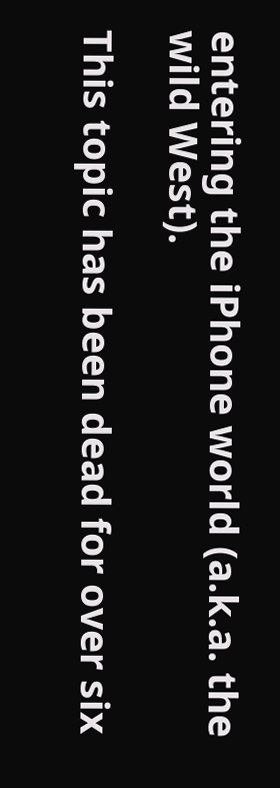entering the iPhone world (a.k.a. the wild West).

This topic has been dead for over six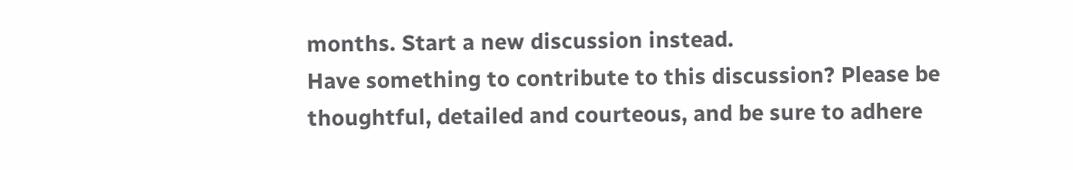months. Start a new discussion instead.
Have something to contribute to this discussion? Please be thoughtful, detailed and courteous, and be sure to adhere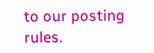to our posting rules.